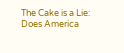The Cake is a Lie: Does America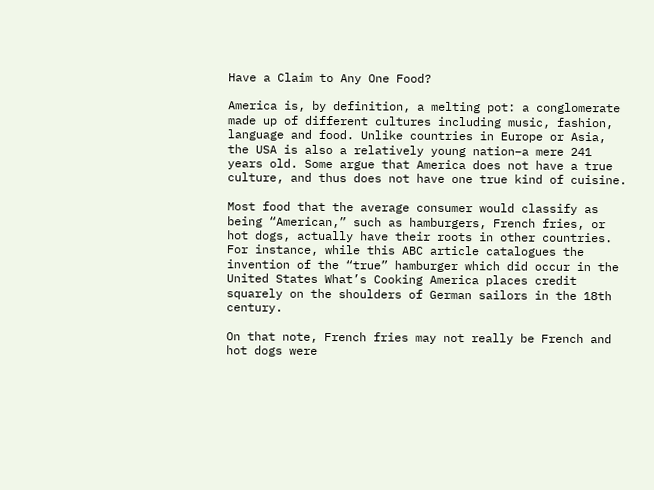Have a Claim to Any One Food?

America is, by definition, a melting pot: a conglomerate made up of different cultures including music, fashion, language and food. Unlike countries in Europe or Asia, the USA is also a relatively young nation–a mere 241 years old. Some argue that America does not have a true culture, and thus does not have one true kind of cuisine.

Most food that the average consumer would classify as being “American,” such as hamburgers, French fries, or hot dogs, actually have their roots in other countries. For instance, while this ABC article catalogues the invention of the “true” hamburger which did occur in the United States What’s Cooking America places credit squarely on the shoulders of German sailors in the 18th century.

On that note, French fries may not really be French and hot dogs were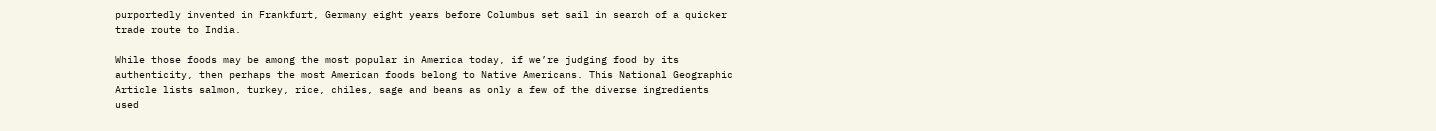purportedly invented in Frankfurt, Germany eight years before Columbus set sail in search of a quicker trade route to India.

While those foods may be among the most popular in America today, if we’re judging food by its authenticity, then perhaps the most American foods belong to Native Americans. This National Geographic Article lists salmon, turkey, rice, chiles, sage and beans as only a few of the diverse ingredients used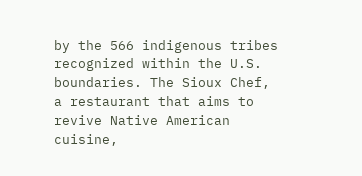by the 566 indigenous tribes recognized within the U.S. boundaries. The Sioux Chef, a restaurant that aims to revive Native American cuisine,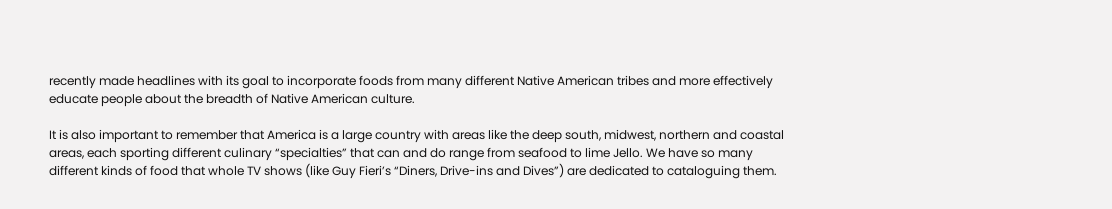recently made headlines with its goal to incorporate foods from many different Native American tribes and more effectively educate people about the breadth of Native American culture.

It is also important to remember that America is a large country with areas like the deep south, midwest, northern and coastal areas, each sporting different culinary “specialties” that can and do range from seafood to lime Jello. We have so many different kinds of food that whole TV shows (like Guy Fieri’s “Diners, Drive-ins and Dives”) are dedicated to cataloguing them.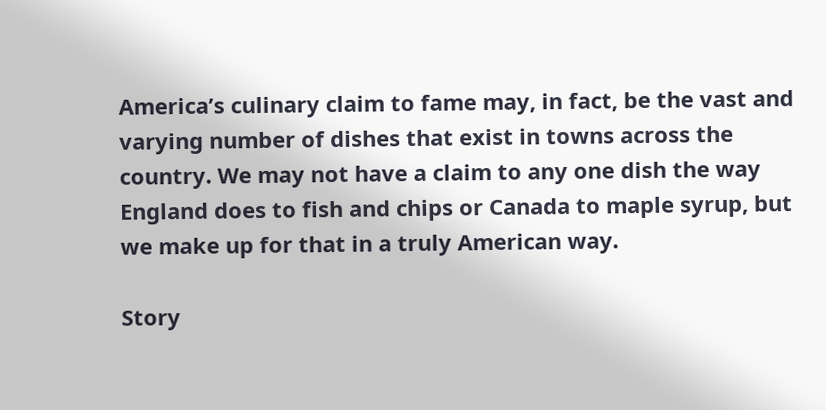America’s culinary claim to fame may, in fact, be the vast and varying number of dishes that exist in towns across the country. We may not have a claim to any one dish the way England does to fish and chips or Canada to maple syrup, but we make up for that in a truly American way.

Story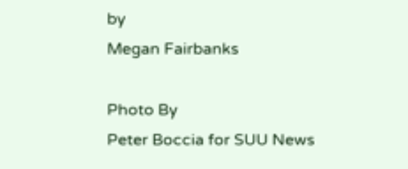by
Megan Fairbanks

Photo By
Peter Boccia for SUU News